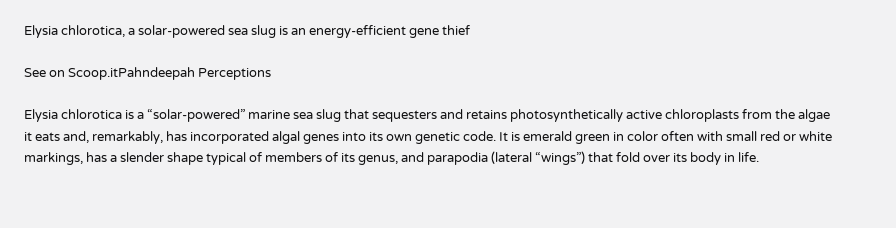Elysia chlorotica, a solar-powered sea slug is an energy-efficient gene thief

See on Scoop.itPahndeepah Perceptions

Elysia chlorotica is a “solar-powered” marine sea slug that sequesters and retains photosynthetically active chloroplasts from the algae it eats and, remarkably, has incorporated algal genes into its own genetic code. It is emerald green in color often with small red or white markings, has a slender shape typical of members of its genus, and parapodia (lateral “wings”) that fold over its body in life.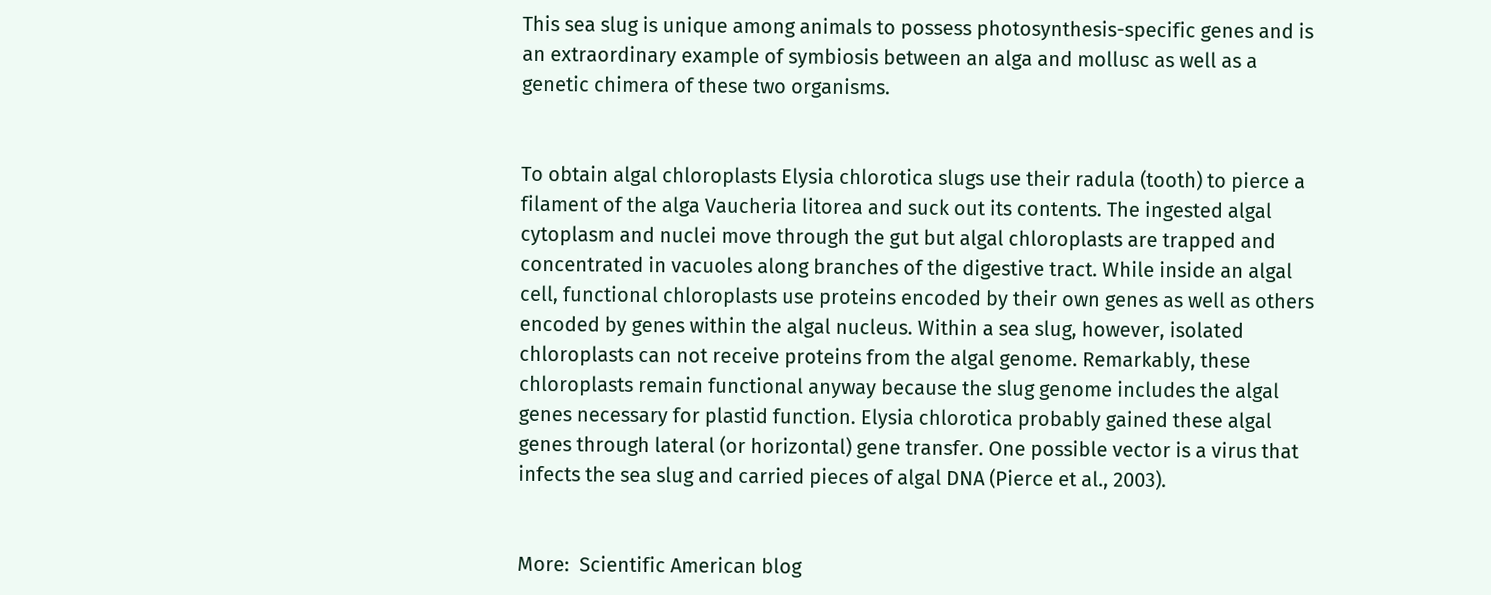This sea slug is unique among animals to possess photosynthesis-specific genes and is an extraordinary example of symbiosis between an alga and mollusc as well as a genetic chimera of these two organisms.


To obtain algal chloroplasts Elysia chlorotica slugs use their radula (tooth) to pierce a filament of the alga Vaucheria litorea and suck out its contents. The ingested algal cytoplasm and nuclei move through the gut but algal chloroplasts are trapped and concentrated in vacuoles along branches of the digestive tract. While inside an algal cell, functional chloroplasts use proteins encoded by their own genes as well as others encoded by genes within the algal nucleus. Within a sea slug, however, isolated chloroplasts can not receive proteins from the algal genome. Remarkably, these chloroplasts remain functional anyway because the slug genome includes the algal genes necessary for plastid function. Elysia chlorotica probably gained these algal genes through lateral (or horizontal) gene transfer. One possible vector is a virus that infects the sea slug and carried pieces of algal DNA (Pierce et al., 2003).


More:  Scientific American blog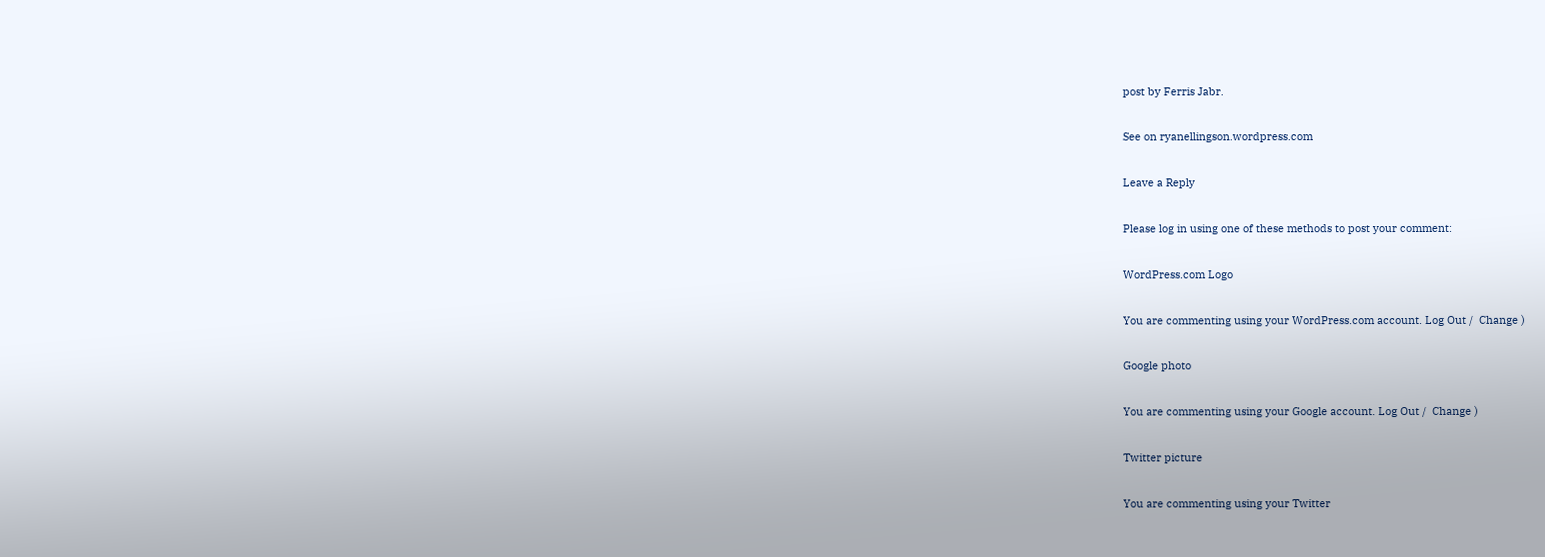post by Ferris Jabr.

See on ryanellingson.wordpress.com

Leave a Reply

Please log in using one of these methods to post your comment:

WordPress.com Logo

You are commenting using your WordPress.com account. Log Out /  Change )

Google photo

You are commenting using your Google account. Log Out /  Change )

Twitter picture

You are commenting using your Twitter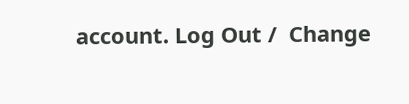account. Log Out /  Change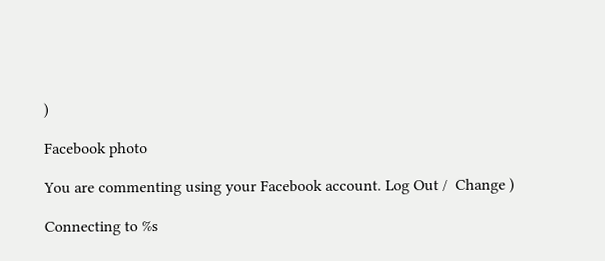)

Facebook photo

You are commenting using your Facebook account. Log Out /  Change )

Connecting to %s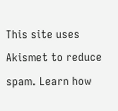This site uses Akismet to reduce spam. Learn how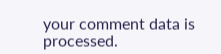your comment data is processed.